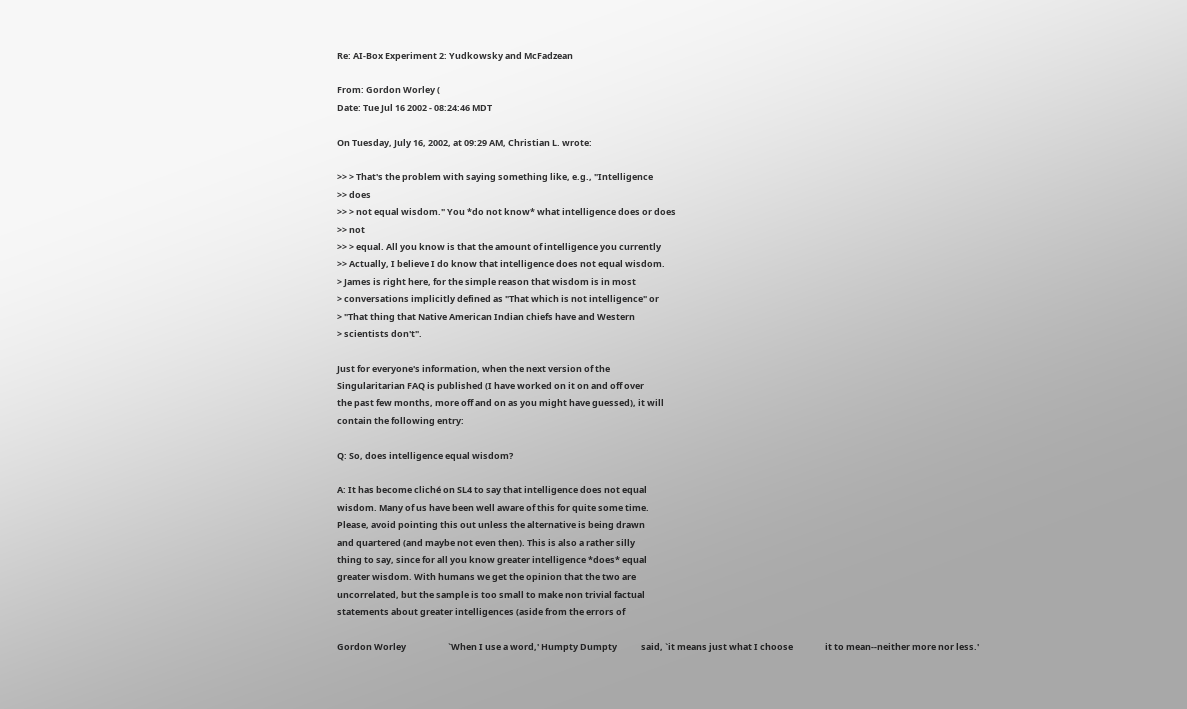Re: AI-Box Experiment 2: Yudkowsky and McFadzean

From: Gordon Worley (
Date: Tue Jul 16 2002 - 08:24:46 MDT

On Tuesday, July 16, 2002, at 09:29 AM, Christian L. wrote:

>> > That's the problem with saying something like, e.g., "Intelligence
>> does
>> > not equal wisdom." You *do not know* what intelligence does or does
>> not
>> > equal. All you know is that the amount of intelligence you currently
>> Actually, I believe I do know that intelligence does not equal wisdom.
> James is right here, for the simple reason that wisdom is in most
> conversations implicitly defined as "That which is not intelligence" or
> "That thing that Native American Indian chiefs have and Western
> scientists don't".

Just for everyone's information, when the next version of the
Singularitarian FAQ is published (I have worked on it on and off over
the past few months, more off and on as you might have guessed), it will
contain the following entry:

Q: So, does intelligence equal wisdom?

A: It has become cliché on SL4 to say that intelligence does not equal
wisdom. Many of us have been well aware of this for quite some time.
Please, avoid pointing this out unless the alternative is being drawn
and quartered (and maybe not even then). This is also a rather silly
thing to say, since for all you know greater intelligence *does* equal
greater wisdom. With humans we get the opinion that the two are
uncorrelated, but the sample is too small to make non trivial factual
statements about greater intelligences (aside from the errors of

Gordon Worley                     `When I use a word,' Humpty Dumpty            said, `it means just what I choose                it to mean--neither more nor less.'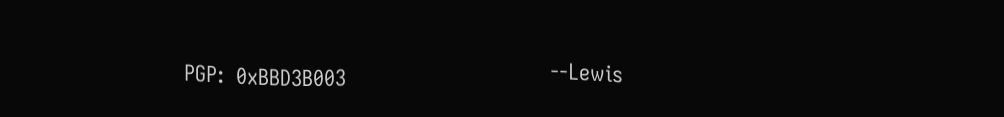PGP:  0xBBD3B003                                  --Lewis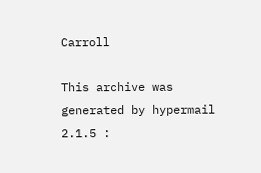Carroll

This archive was generated by hypermail 2.1.5 :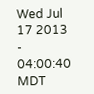Wed Jul 17 2013 - 04:00:40 MDT